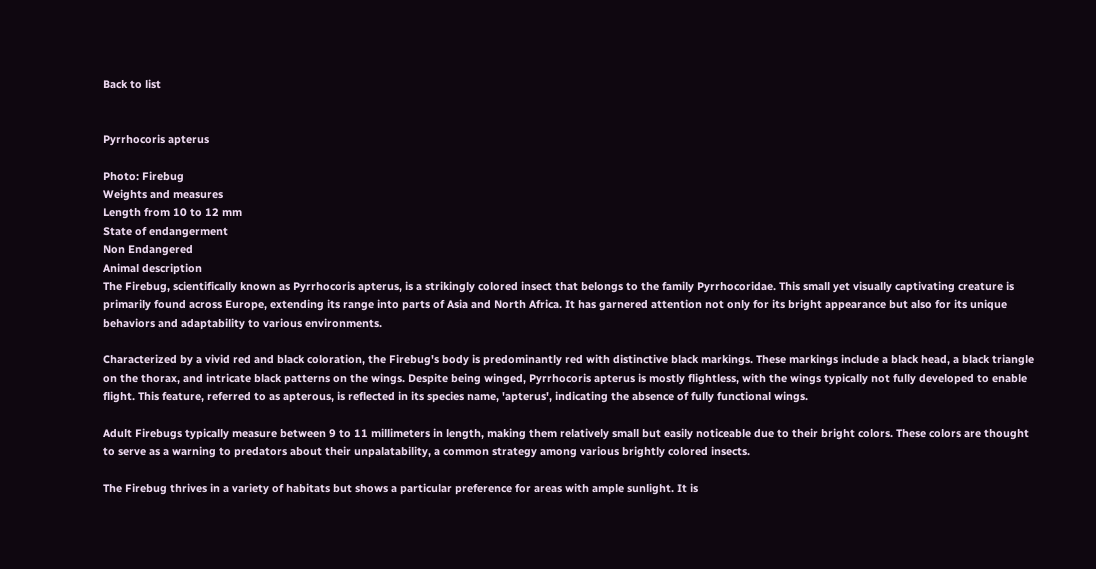Back to list


Pyrrhocoris apterus

Photo: Firebug
Weights and measures
Length from 10 to 12 mm
State of endangerment
Non Endangered
Animal description
The Firebug, scientifically known as Pyrrhocoris apterus, is a strikingly colored insect that belongs to the family Pyrrhocoridae. This small yet visually captivating creature is primarily found across Europe, extending its range into parts of Asia and North Africa. It has garnered attention not only for its bright appearance but also for its unique behaviors and adaptability to various environments.

Characterized by a vivid red and black coloration, the Firebug's body is predominantly red with distinctive black markings. These markings include a black head, a black triangle on the thorax, and intricate black patterns on the wings. Despite being winged, Pyrrhocoris apterus is mostly flightless, with the wings typically not fully developed to enable flight. This feature, referred to as apterous, is reflected in its species name, 'apterus', indicating the absence of fully functional wings.

Adult Firebugs typically measure between 9 to 11 millimeters in length, making them relatively small but easily noticeable due to their bright colors. These colors are thought to serve as a warning to predators about their unpalatability, a common strategy among various brightly colored insects.

The Firebug thrives in a variety of habitats but shows a particular preference for areas with ample sunlight. It is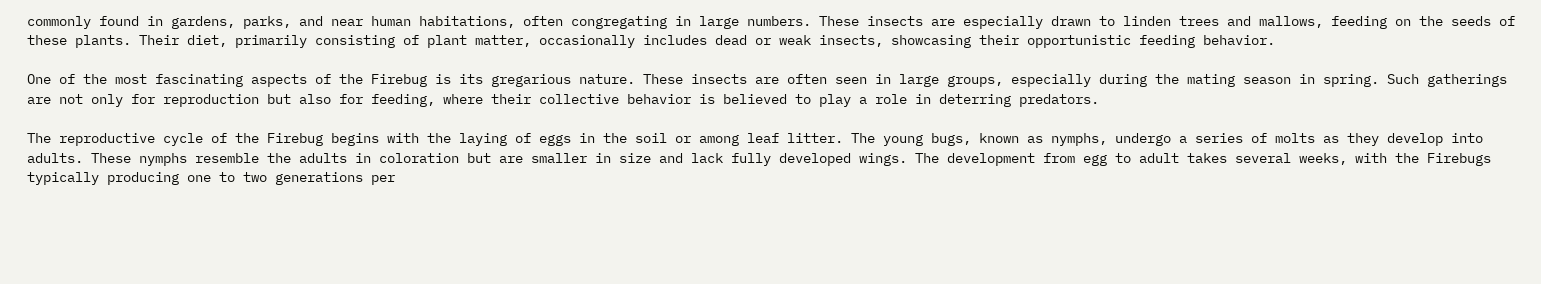commonly found in gardens, parks, and near human habitations, often congregating in large numbers. These insects are especially drawn to linden trees and mallows, feeding on the seeds of these plants. Their diet, primarily consisting of plant matter, occasionally includes dead or weak insects, showcasing their opportunistic feeding behavior.

One of the most fascinating aspects of the Firebug is its gregarious nature. These insects are often seen in large groups, especially during the mating season in spring. Such gatherings are not only for reproduction but also for feeding, where their collective behavior is believed to play a role in deterring predators.

The reproductive cycle of the Firebug begins with the laying of eggs in the soil or among leaf litter. The young bugs, known as nymphs, undergo a series of molts as they develop into adults. These nymphs resemble the adults in coloration but are smaller in size and lack fully developed wings. The development from egg to adult takes several weeks, with the Firebugs typically producing one to two generations per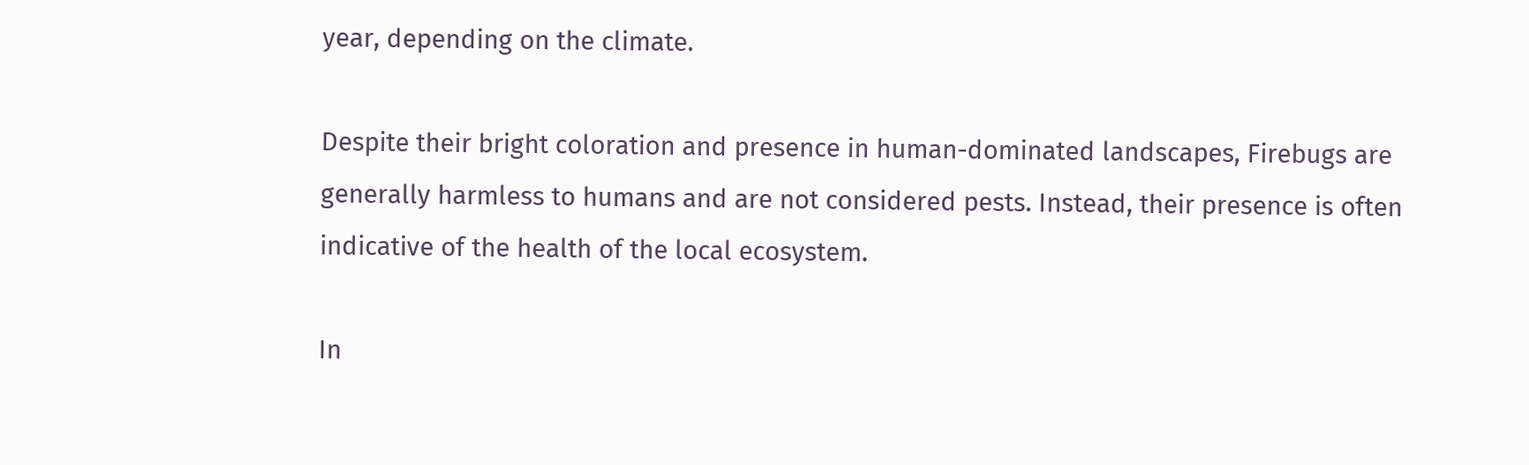year, depending on the climate.

Despite their bright coloration and presence in human-dominated landscapes, Firebugs are generally harmless to humans and are not considered pests. Instead, their presence is often indicative of the health of the local ecosystem.

In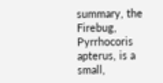summary, the Firebug, Pyrrhocoris apterus, is a small,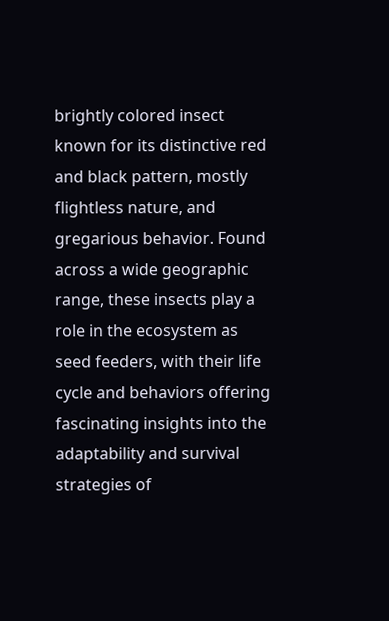brightly colored insect known for its distinctive red and black pattern, mostly flightless nature, and gregarious behavior. Found across a wide geographic range, these insects play a role in the ecosystem as seed feeders, with their life cycle and behaviors offering fascinating insights into the adaptability and survival strategies of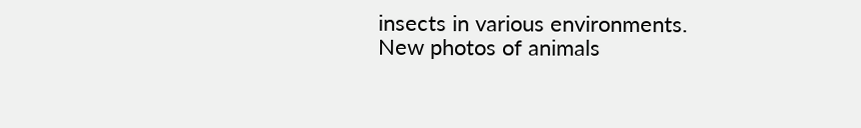insects in various environments.
New photos of animals